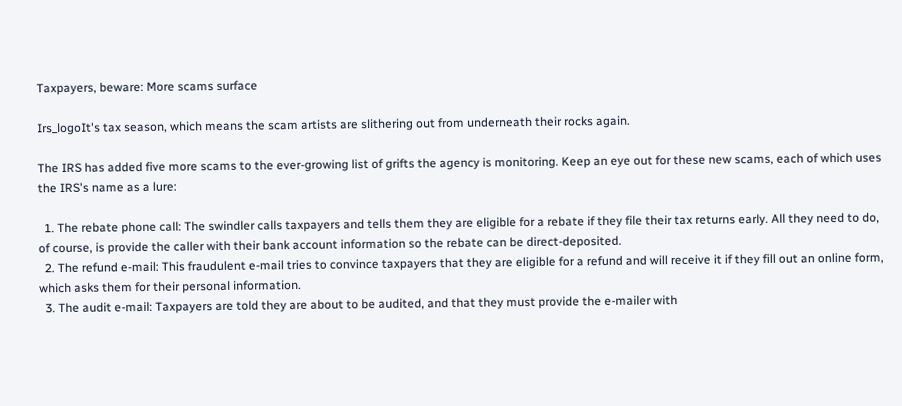Taxpayers, beware: More scams surface

Irs_logoIt's tax season, which means the scam artists are slithering out from underneath their rocks again.

The IRS has added five more scams to the ever-growing list of grifts the agency is monitoring. Keep an eye out for these new scams, each of which uses the IRS's name as a lure:

  1. The rebate phone call: The swindler calls taxpayers and tells them they are eligible for a rebate if they file their tax returns early. All they need to do, of course, is provide the caller with their bank account information so the rebate can be direct-deposited.
  2. The refund e-mail: This fraudulent e-mail tries to convince taxpayers that they are eligible for a refund and will receive it if they fill out an online form, which asks them for their personal information.
  3. The audit e-mail: Taxpayers are told they are about to be audited, and that they must provide the e-mailer with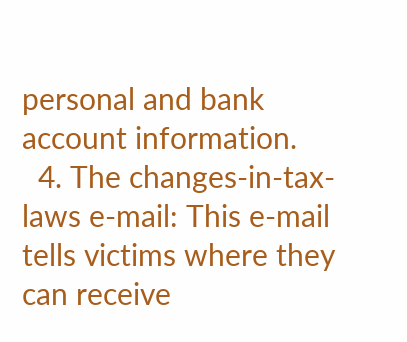personal and bank account information.
  4. The changes-in-tax-laws e-mail: This e-mail tells victims where they can receive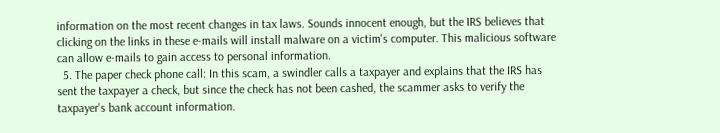information on the most recent changes in tax laws. Sounds innocent enough, but the IRS believes that clicking on the links in these e-mails will install malware on a victim's computer. This malicious software can allow e-mails to gain access to personal information.
  5. The paper check phone call: In this scam, a swindler calls a taxpayer and explains that the IRS has sent the taxpayer a check, but since the check has not been cashed, the scammer asks to verify the taxpayer's bank account information.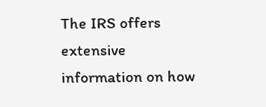The IRS offers extensive information on how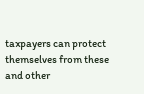taxpayers can protect themselves from these and other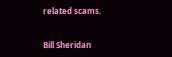related scams.


Bill Sheridan